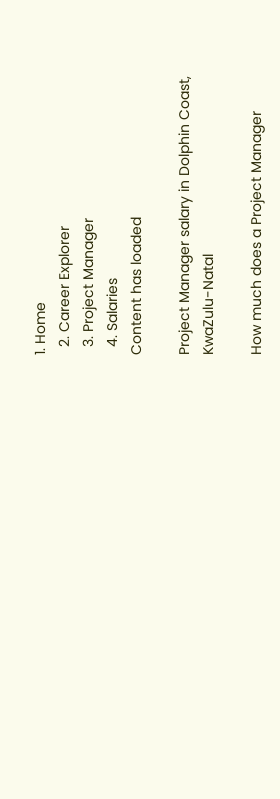1. Home
  2. Career Explorer
  3. Project Manager
  4. Salaries
Content has loaded

Project Manager salary in Dolphin Coast, KwaZulu-Natal

How much does a Project Manager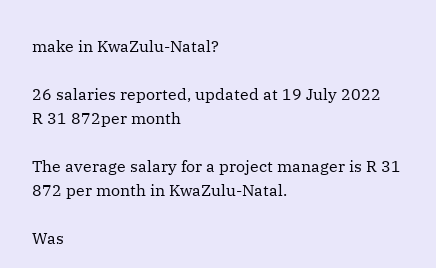make in KwaZulu-Natal?

26 salaries reported, updated at 19 July 2022
R 31 872per month

The average salary for a project manager is R 31 872 per month in KwaZulu-Natal.

Was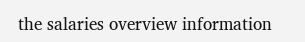the salaries overview information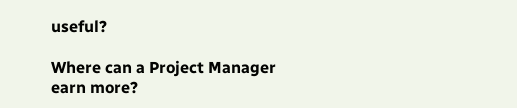useful?

Where can a Project Manager earn more?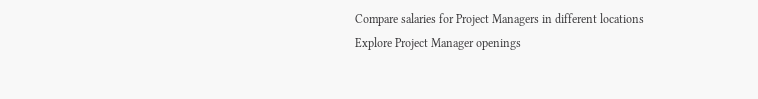Compare salaries for Project Managers in different locations
Explore Project Manager openings